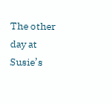The other day at Susie’s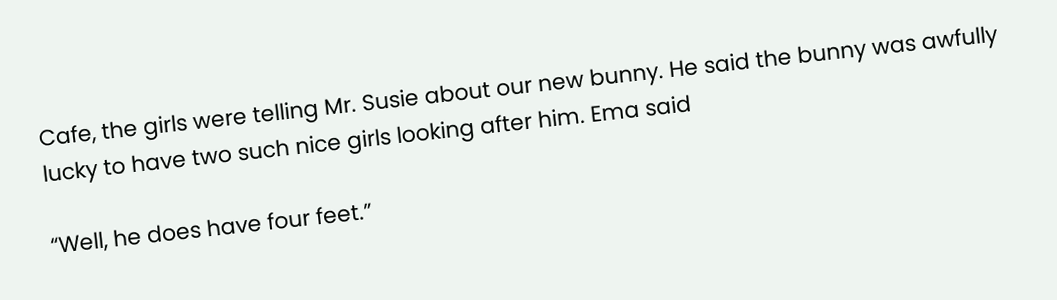Cafe, the girls were telling Mr. Susie about our new bunny. He said the bunny was awfully lucky to have two such nice girls looking after him. Ema said

“Well, he does have four feet.”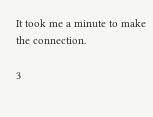It took me a minute to make the connection.

3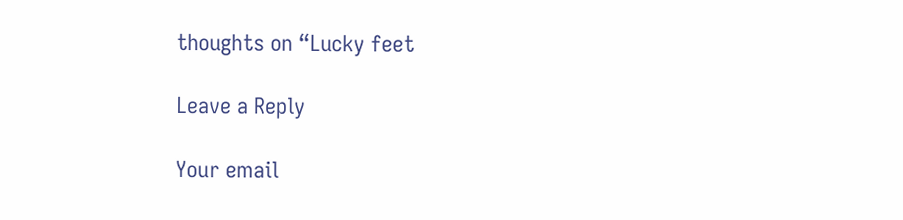thoughts on “Lucky feet

Leave a Reply

Your email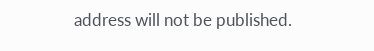address will not be published.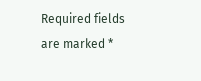Required fields are marked *